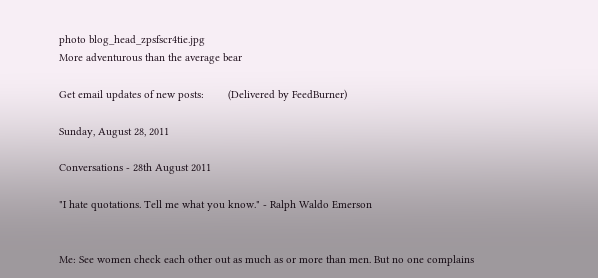photo blog_head_zpsfscr4tie.jpg
More adventurous than the average bear

Get email updates of new posts:        (Delivered by FeedBurner)

Sunday, August 28, 2011

Conversations - 28th August 2011

"I hate quotations. Tell me what you know." - Ralph Waldo Emerson


Me: See women check each other out as much as or more than men. But no one complains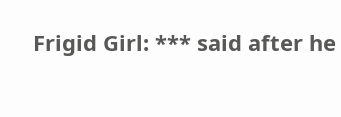Frigid Girl: *** said after he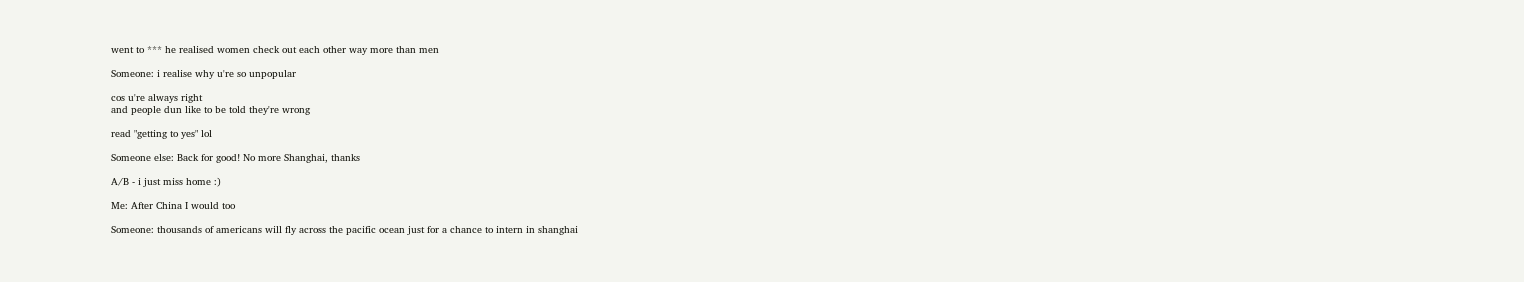went to *** he realised women check out each other way more than men

Someone: i realise why u're so unpopular

cos u're always right
and people dun like to be told they're wrong

read "getting to yes" lol

Someone else: Back for good! No more Shanghai, thanks

A/B - i just miss home :)

Me: After China I would too

Someone: thousands of americans will fly across the pacific ocean just for a chance to intern in shanghai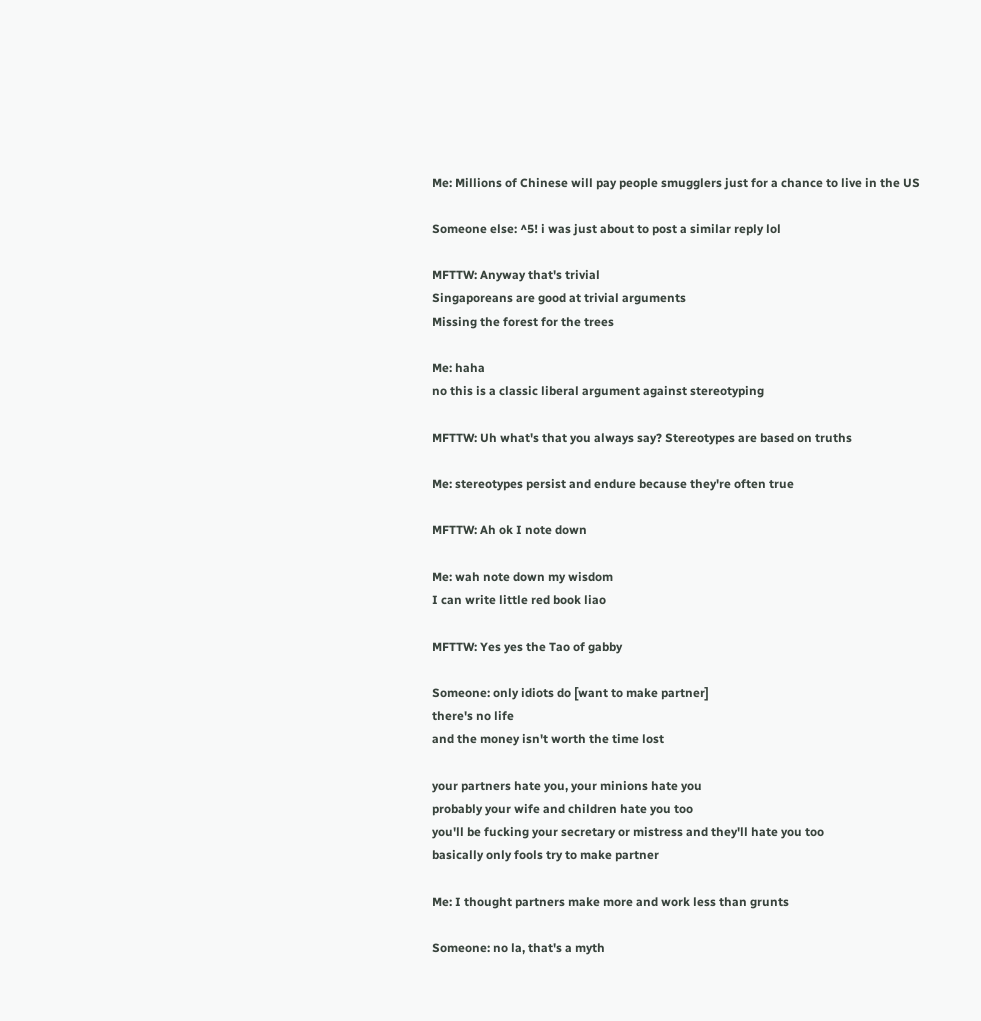Me: Millions of Chinese will pay people smugglers just for a chance to live in the US

Someone else: ^5! i was just about to post a similar reply lol

MFTTW: Anyway that's trivial
Singaporeans are good at trivial arguments
Missing the forest for the trees

Me: haha
no this is a classic liberal argument against stereotyping

MFTTW: Uh what's that you always say? Stereotypes are based on truths

Me: stereotypes persist and endure because they're often true

MFTTW: Ah ok I note down

Me: wah note down my wisdom
I can write little red book liao

MFTTW: Yes yes the Tao of gabby

Someone: only idiots do [want to make partner]
there's no life
and the money isn't worth the time lost

your partners hate you, your minions hate you
probably your wife and children hate you too
you'll be fucking your secretary or mistress and they'll hate you too
basically only fools try to make partner

Me: I thought partners make more and work less than grunts

Someone: no la, that's a myth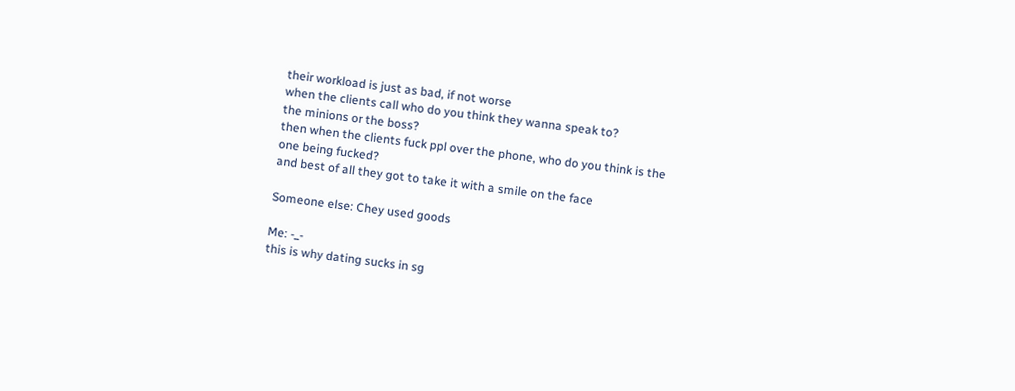their workload is just as bad, if not worse
when the clients call who do you think they wanna speak to?
the minions or the boss?
then when the clients fuck ppl over the phone, who do you think is the
one being fucked?
and best of all they got to take it with a smile on the face

Someone else: Chey used goods

Me: -_-
this is why dating sucks in sg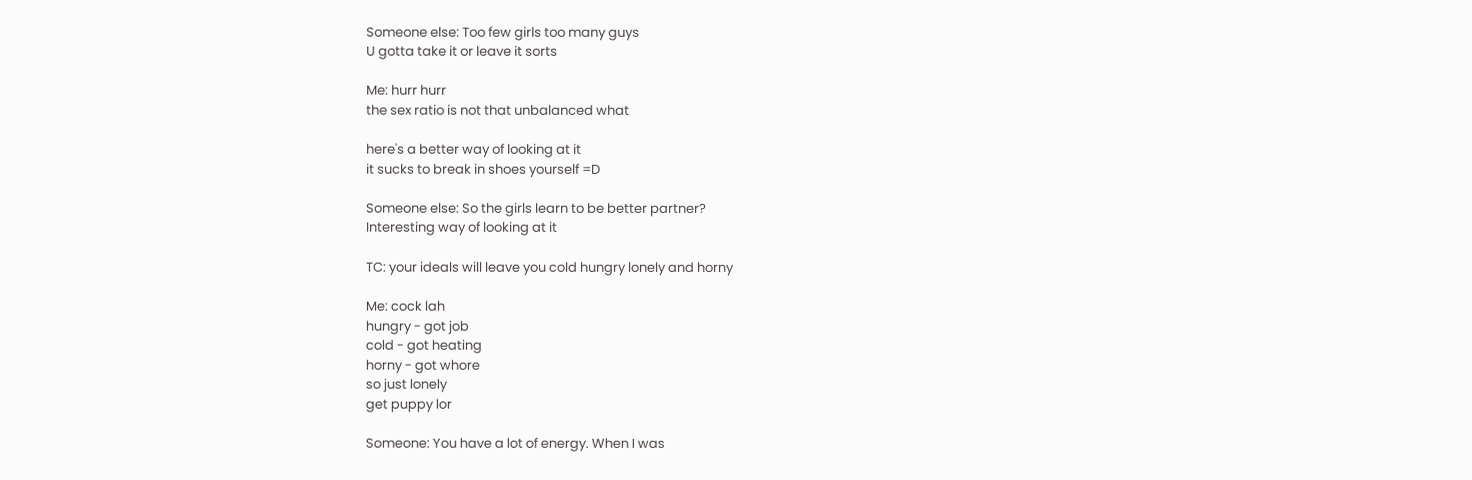Someone else: Too few girls too many guys
U gotta take it or leave it sorts

Me: hurr hurr
the sex ratio is not that unbalanced what

here's a better way of looking at it
it sucks to break in shoes yourself =D

Someone else: So the girls learn to be better partner?
Interesting way of looking at it

TC: your ideals will leave you cold hungry lonely and horny

Me: cock lah
hungry - got job
cold - got heating
horny - got whore
so just lonely
get puppy lor

Someone: You have a lot of energy. When I was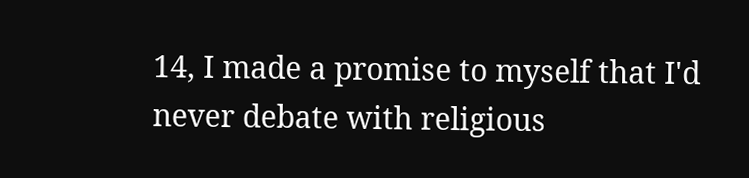14, I made a promise to myself that I'd never debate with religious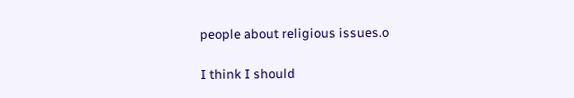people about religious issues.o

I think I should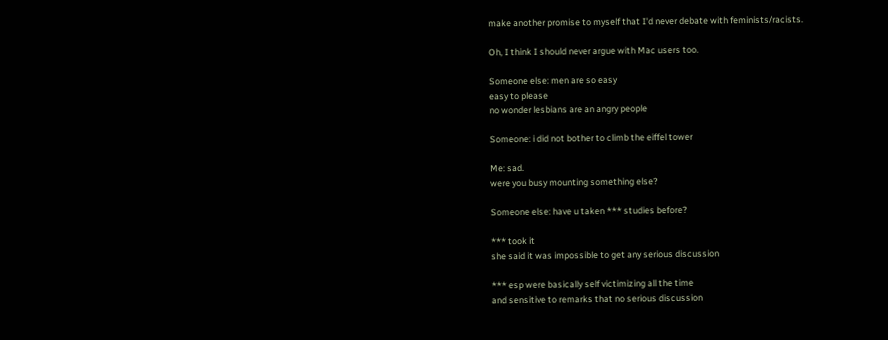make another promise to myself that I'd never debate with feminists/racists.

Oh, I think I should never argue with Mac users too.

Someone else: men are so easy
easy to please
no wonder lesbians are an angry people

Someone: i did not bother to climb the eiffel tower

Me: sad.
were you busy mounting something else?

Someone else: have u taken *** studies before?

*** took it
she said it was impossible to get any serious discussion

*** esp were basically self victimizing all the time
and sensitive to remarks that no serious discussion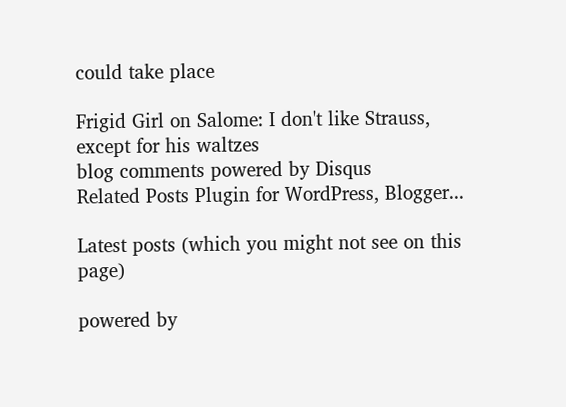could take place

Frigid Girl on Salome: I don't like Strauss, except for his waltzes
blog comments powered by Disqus
Related Posts Plugin for WordPress, Blogger...

Latest posts (which you might not see on this page)

powered by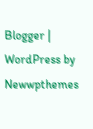Blogger | WordPress by Newwpthemes